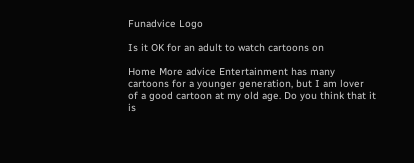Funadvice Logo

Is it OK for an adult to watch cartoons on

Home More advice Entertainment has many cartoons for a younger generation, but I am lover of a good cartoon at my old age. Do you think that it is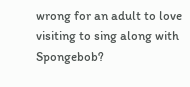wrong for an adult to love visiting to sing along with Spongebob?